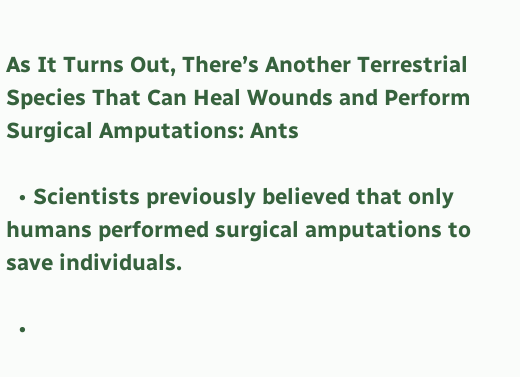As It Turns Out, There’s Another Terrestrial Species That Can Heal Wounds and Perform Surgical Amputations: Ants

  • Scientists previously believed that only humans performed surgical amputations to save individuals.

  •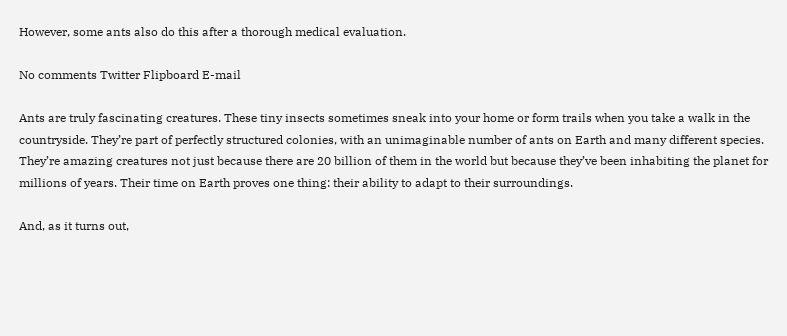However, some ants also do this after a thorough medical evaluation.

No comments Twitter Flipboard E-mail

Ants are truly fascinating creatures. These tiny insects sometimes sneak into your home or form trails when you take a walk in the countryside. They’re part of perfectly structured colonies, with an unimaginable number of ants on Earth and many different species. They’re amazing creatures not just because there are 20 billion of them in the world but because they’ve been inhabiting the planet for millions of years. Their time on Earth proves one thing: their ability to adapt to their surroundings.

And, as it turns out,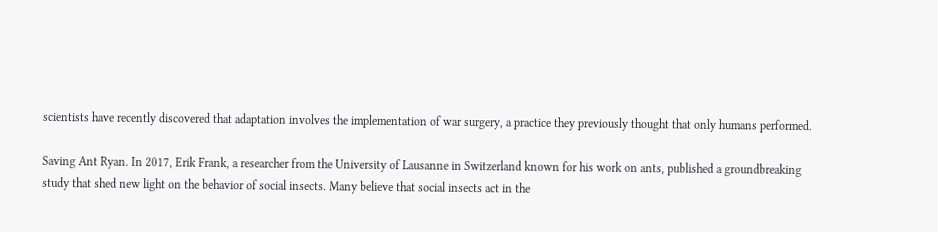scientists have recently discovered that adaptation involves the implementation of war surgery, a practice they previously thought that only humans performed.

Saving Ant Ryan. In 2017, Erik Frank, a researcher from the University of Lausanne in Switzerland known for his work on ants, published a groundbreaking study that shed new light on the behavior of social insects. Many believe that social insects act in the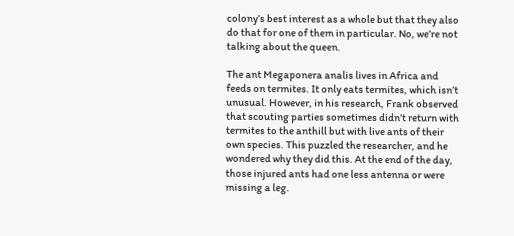colony’s best interest as a whole but that they also do that for one of them in particular. No, we’re not talking about the queen.

The ant Megaponera analis lives in Africa and feeds on termites. It only eats termites, which isn’t unusual. However, in his research, Frank observed that scouting parties sometimes didn’t return with termites to the anthill but with live ants of their own species. This puzzled the researcher, and he wondered why they did this. At the end of the day, those injured ants had one less antenna or were missing a leg.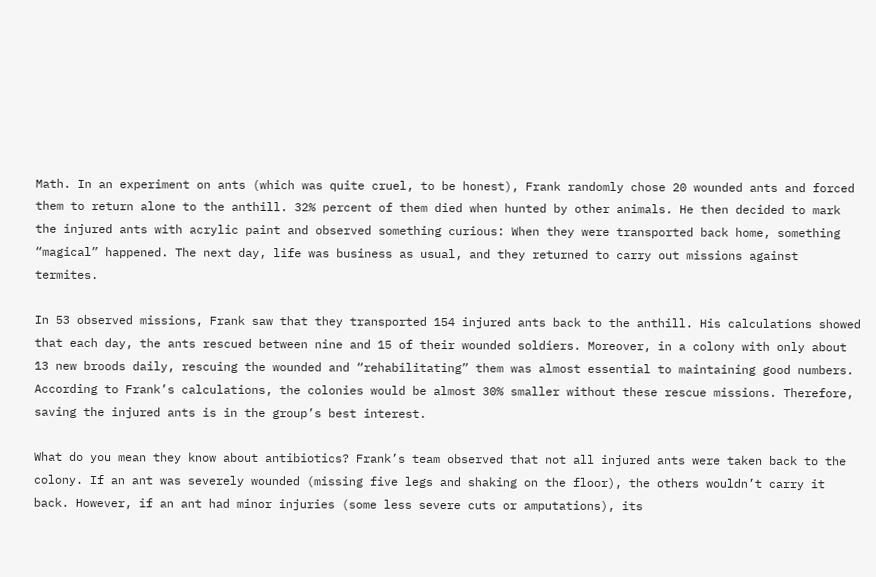Math. In an experiment on ants (which was quite cruel, to be honest), Frank randomly chose 20 wounded ants and forced them to return alone to the anthill. 32% percent of them died when hunted by other animals. He then decided to mark the injured ants with acrylic paint and observed something curious: When they were transported back home, something “magical” happened. The next day, life was business as usual, and they returned to carry out missions against termites.

In 53 observed missions, Frank saw that they transported 154 injured ants back to the anthill. His calculations showed that each day, the ants rescued between nine and 15 of their wounded soldiers. Moreover, in a colony with only about 13 new broods daily, rescuing the wounded and “rehabilitating” them was almost essential to maintaining good numbers. According to Frank’s calculations, the colonies would be almost 30% smaller without these rescue missions. Therefore, saving the injured ants is in the group’s best interest.

What do you mean they know about antibiotics? Frank’s team observed that not all injured ants were taken back to the colony. If an ant was severely wounded (missing five legs and shaking on the floor), the others wouldn’t carry it back. However, if an ant had minor injuries (some less severe cuts or amputations), its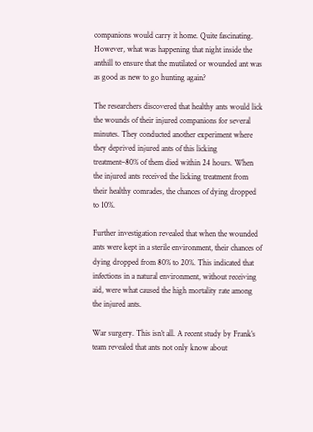companions would carry it home. Quite fascinating. However, what was happening that night inside the anthill to ensure that the mutilated or wounded ant was as good as new to go hunting again?

The researchers discovered that healthy ants would lick the wounds of their injured companions for several minutes. They conducted another experiment where they deprived injured ants of this licking treatment–80% of them died within 24 hours. When the injured ants received the licking treatment from their healthy comrades, the chances of dying dropped to 10%.

Further investigation revealed that when the wounded ants were kept in a sterile environment, their chances of dying dropped from 80% to 20%. This indicated that infections in a natural environment, without receiving aid, were what caused the high mortality rate among the injured ants.

War surgery. This isn’t all. A recent study by Frank’s team revealed that ants not only know about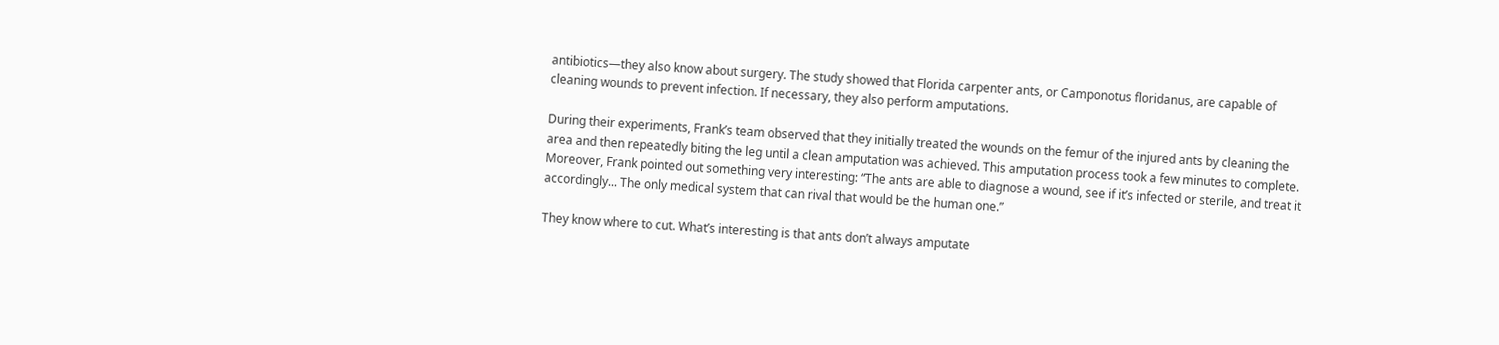antibiotics—they also know about surgery. The study showed that Florida carpenter ants, or Camponotus floridanus, are capable of cleaning wounds to prevent infection. If necessary, they also perform amputations.

During their experiments, Frank’s team observed that they initially treated the wounds on the femur of the injured ants by cleaning the area and then repeatedly biting the leg until a clean amputation was achieved. This amputation process took a few minutes to complete. Moreover, Frank pointed out something very interesting: “The ants are able to diagnose a wound, see if it’s infected or sterile, and treat it accordingly... The only medical system that can rival that would be the human one.”

They know where to cut. What’s interesting is that ants don’t always amputate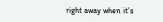right away when it’s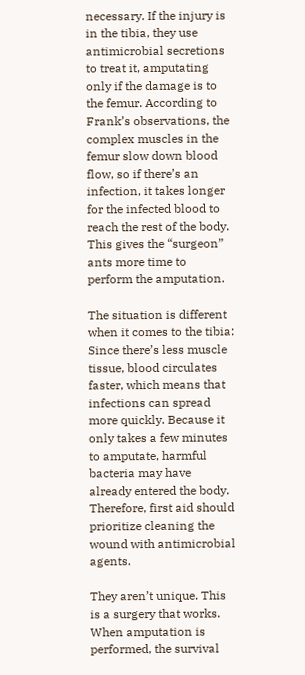necessary. If the injury is in the tibia, they use antimicrobial secretions to treat it, amputating only if the damage is to the femur. According to Frank’s observations, the complex muscles in the femur slow down blood flow, so if there’s an infection, it takes longer for the infected blood to reach the rest of the body. This gives the “surgeon” ants more time to perform the amputation.

The situation is different when it comes to the tibia: Since there’s less muscle tissue, blood circulates faster, which means that infections can spread more quickly. Because it only takes a few minutes to amputate, harmful bacteria may have already entered the body. Therefore, first aid should prioritize cleaning the wound with antimicrobial agents.

They aren’t unique. This is a surgery that works. When amputation is performed, the survival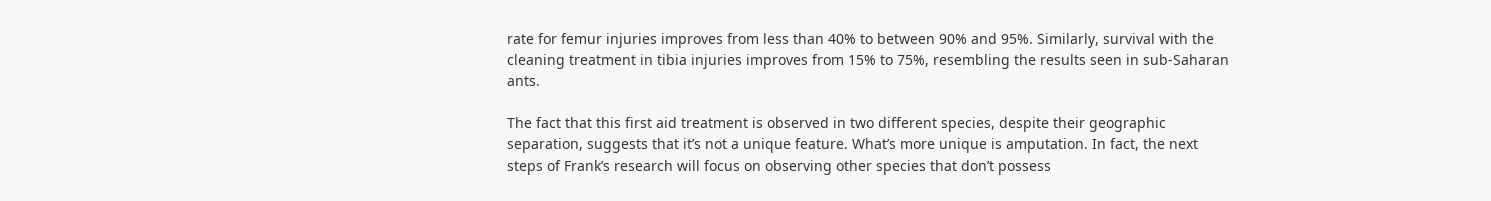rate for femur injuries improves from less than 40% to between 90% and 95%. Similarly, survival with the cleaning treatment in tibia injuries improves from 15% to 75%, resembling the results seen in sub-Saharan ants.

The fact that this first aid treatment is observed in two different species, despite their geographic separation, suggests that it’s not a unique feature. What’s more unique is amputation. In fact, the next steps of Frank’s research will focus on observing other species that don’t possess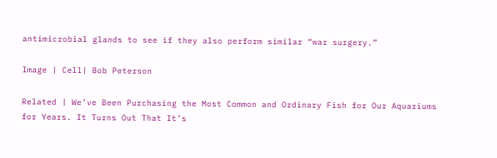antimicrobial glands to see if they also perform similar “war surgery.”

Image | Cell| Bob Peterson

Related | We’ve Been Purchasing the Most Common and Ordinary Fish for Our Aquariums for Years. It Turns Out That It’s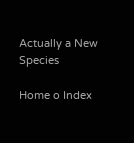Actually a New Species

Home o Index